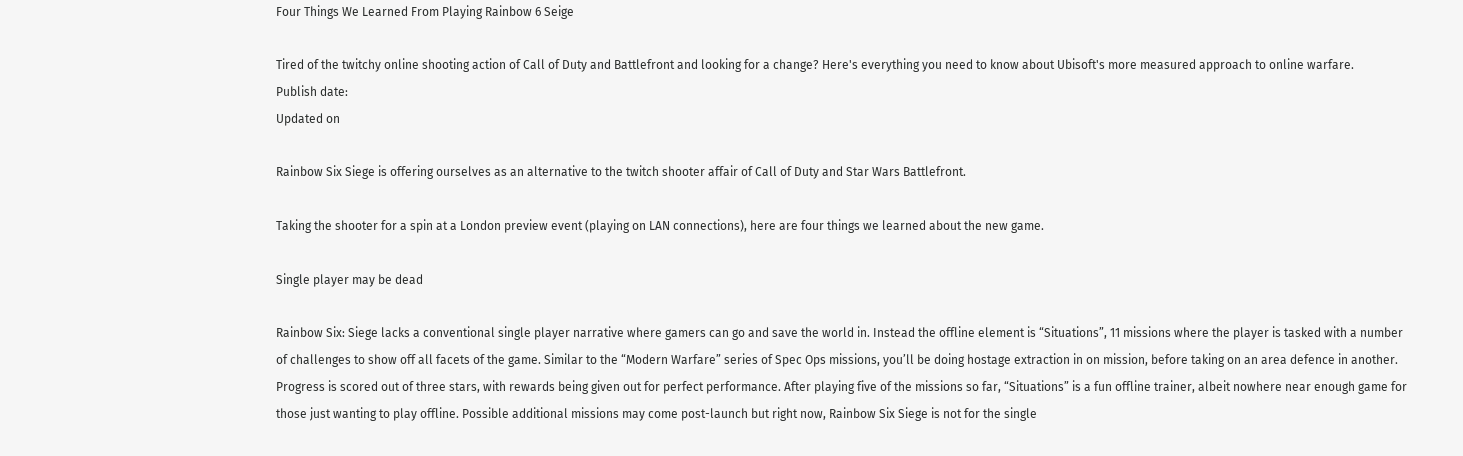Four Things We Learned From Playing Rainbow 6 Seige

Tired of the twitchy online shooting action of Call of Duty and Battlefront and looking for a change? Here's everything you need to know about Ubisoft's more measured approach to online warfare.
Publish date:
Updated on

Rainbow Six Siege is offering ourselves as an alternative to the twitch shooter affair of Call of Duty and Star Wars Battlefront.

Taking the shooter for a spin at a London preview event (playing on LAN connections), here are four things we learned about the new game.

Single player may be dead

Rainbow Six: Siege lacks a conventional single player narrative where gamers can go and save the world in. Instead the offline element is “Situations”, 11 missions where the player is tasked with a number of challenges to show off all facets of the game. Similar to the “Modern Warfare” series of Spec Ops missions, you’ll be doing hostage extraction in on mission, before taking on an area defence in another. Progress is scored out of three stars, with rewards being given out for perfect performance. After playing five of the missions so far, “Situations” is a fun offline trainer, albeit nowhere near enough game for those just wanting to play offline. Possible additional missions may come post-launch but right now, Rainbow Six Siege is not for the single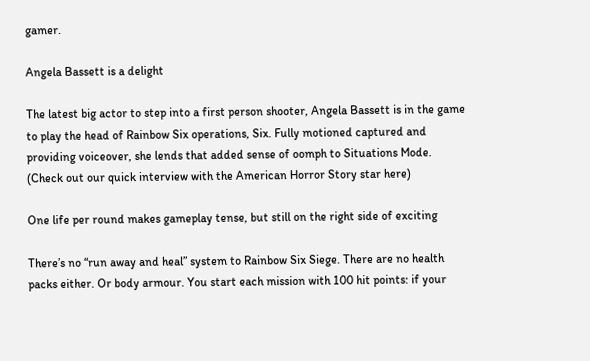gamer.

Angela Bassett is a delight

The latest big actor to step into a first person shooter, Angela Bassett is in the game to play the head of Rainbow Six operations, Six. Fully motioned captured and providing voiceover, she lends that added sense of oomph to Situations Mode. (Check out our quick interview with the American Horror Story star here)

One life per round makes gameplay tense, but still on the right side of exciting

There’s no “run away and heal” system to Rainbow Six Siege. There are no health packs either. Or body armour. You start each mission with 100 hit points: if your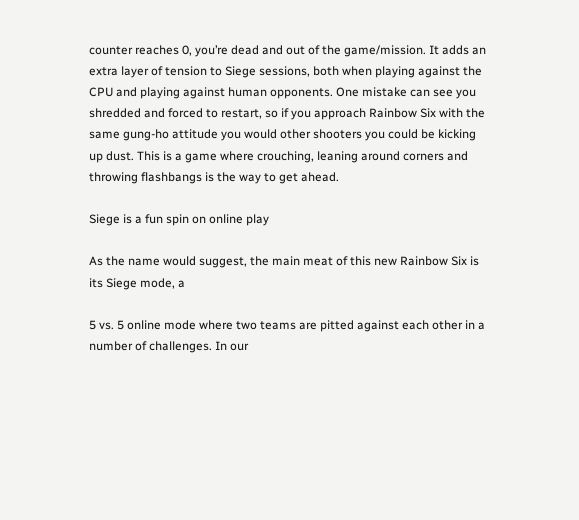counter reaches 0, you’re dead and out of the game/mission. It adds an extra layer of tension to Siege sessions, both when playing against the CPU and playing against human opponents. One mistake can see you shredded and forced to restart, so if you approach Rainbow Six with the same gung-ho attitude you would other shooters you could be kicking up dust. This is a game where crouching, leaning around corners and throwing flashbangs is the way to get ahead.

Siege is a fun spin on online play

As the name would suggest, the main meat of this new Rainbow Six is its Siege mode, a

5 vs. 5 online mode where two teams are pitted against each other in a number of challenges. In our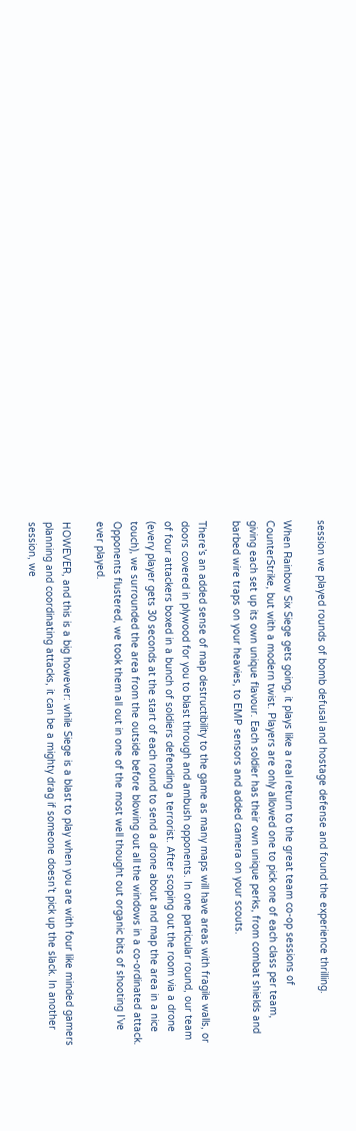session we played rounds of bomb defusal and hostage defense and found the experience thrilling.

When Rainbow Six Siege gets going, it plays like a real return to the great team co-op sessions of CounterStrike, but with a modern twist. Players are only allowed one to pick one of each class per team, giving each set up its own unique flavour. Each soldier has their own unique perks, from combat shields and barbed wire traps on your heavies, to EMP sensors and added camera on your scouts.

There’s an added sense of map destructibility to the game as many maps will have areas with fragile walls, or doors covered in plywood for you to blast through and ambush opponents. In one particular round, our team of four attackers boxed in a bunch of soldiers defending a terrorist. After scoping out the room via a drone (every player gets 30 seconds at the start of each round to send a drone about and map the area in a nice touch), we surrounded the area from the outside before blowing out all the windows in a co-ordinated attack. Opponents flustered, we took them all out in one of the most well thought out organic bits of shooting I’ve ever played.

HOWEVER, and this is a big however: while Siege is a blast to play when you are with four like minded gamers planning and coordinating attacks, it can be a mighty drag if someone doesn’t pick up the slack. In another session, we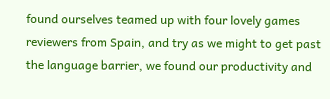found ourselves teamed up with four lovely games reviewers from Spain, and try as we might to get past the language barrier, we found our productivity and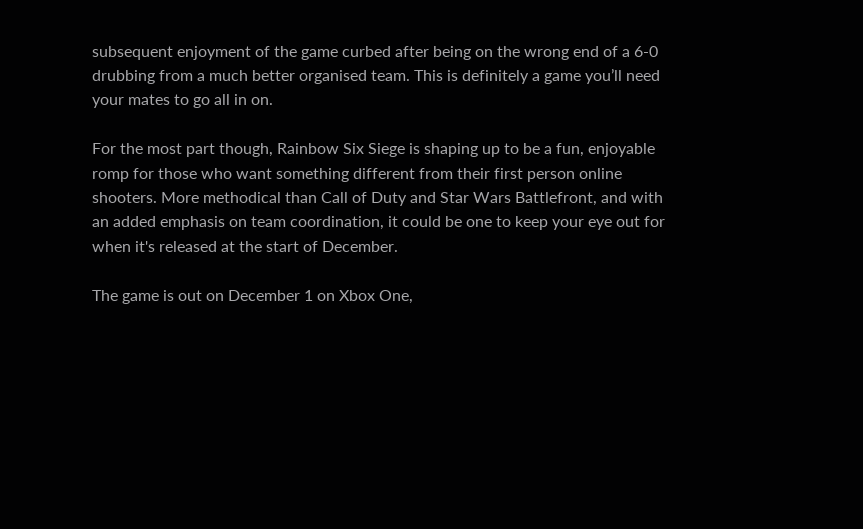subsequent enjoyment of the game curbed after being on the wrong end of a 6-0 drubbing from a much better organised team. This is definitely a game you’ll need your mates to go all in on.

For the most part though, Rainbow Six Siege is shaping up to be a fun, enjoyable romp for those who want something different from their first person online shooters. More methodical than Call of Duty and Star Wars Battlefront, and with an added emphasis on team coordination, it could be one to keep your eye out for when it's released at the start of December.

The game is out on December 1 on Xbox One,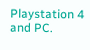Playstation 4 and PC.